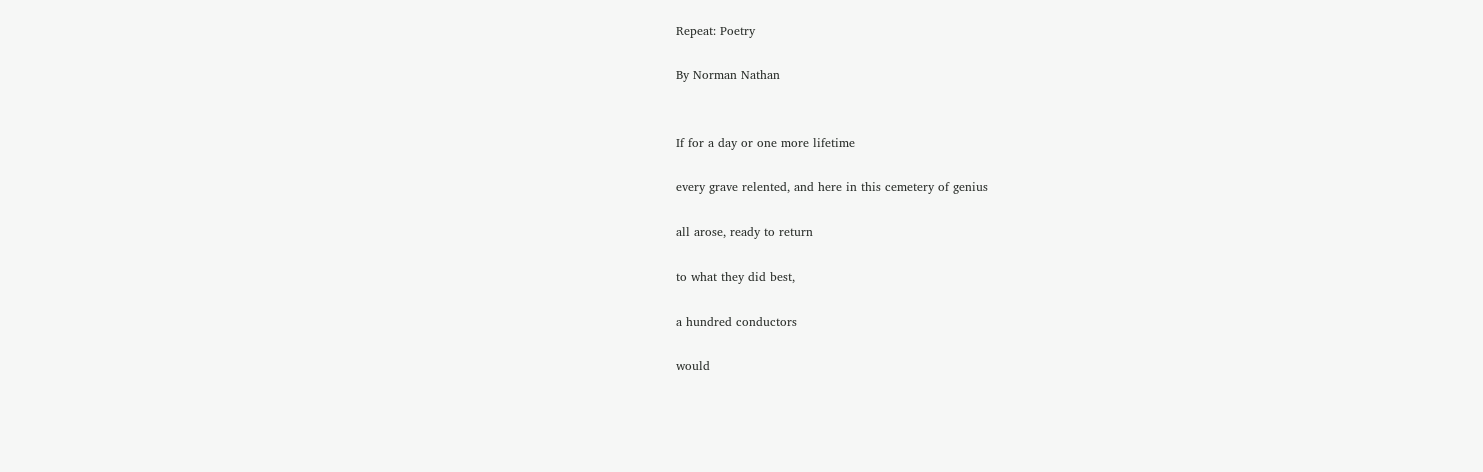Repeat: Poetry

By Norman Nathan


If for a day or one more lifetime

every grave relented, and here in this cemetery of genius

all arose, ready to return

to what they did best,

a hundred conductors

would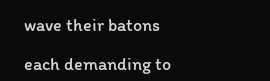wave their batons

each demanding to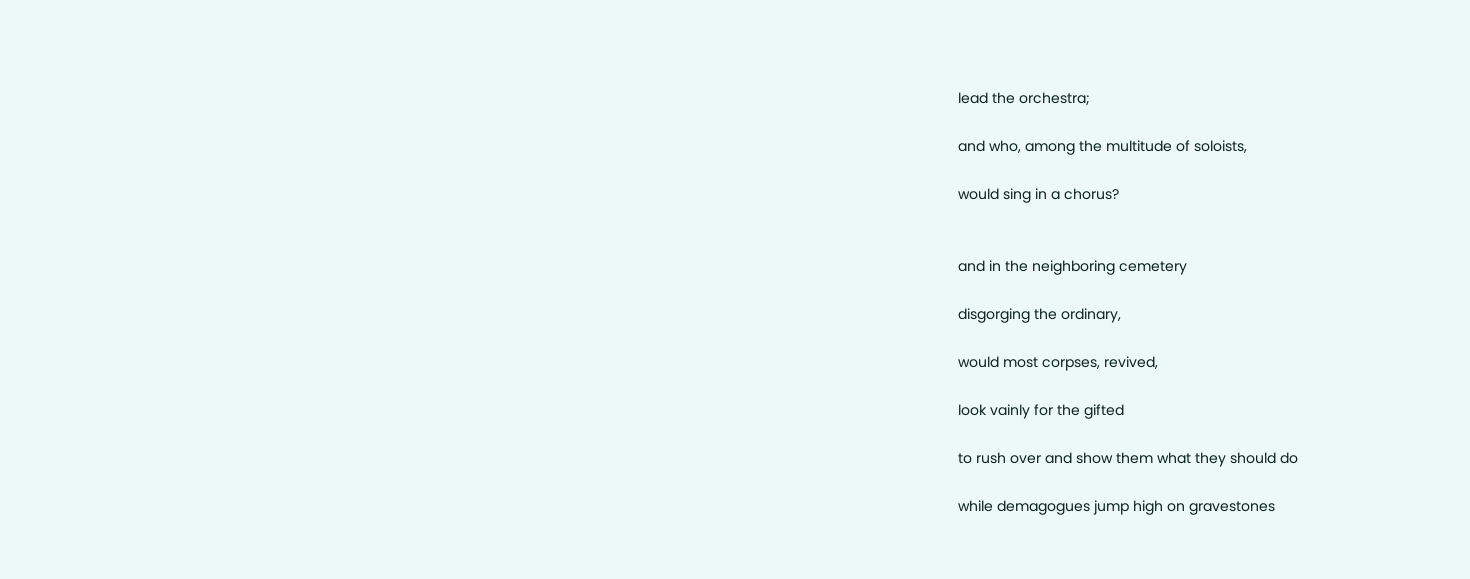lead the orchestra;

and who, among the multitude of soloists,

would sing in a chorus?


and in the neighboring cemetery

disgorging the ordinary,

would most corpses, revived,

look vainly for the gifted

to rush over and show them what they should do

while demagogues jump high on gravestones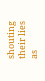shouting their lies as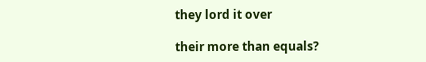they lord it over

their more than equals?